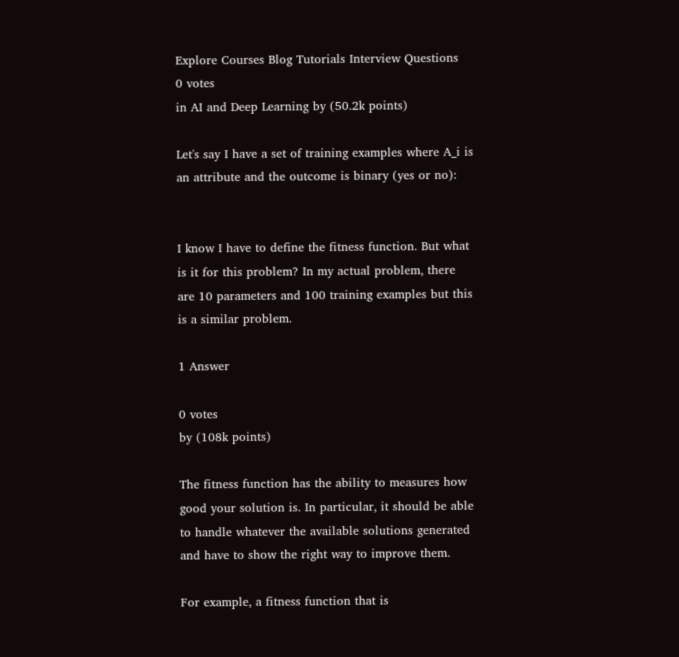Explore Courses Blog Tutorials Interview Questions
0 votes
in AI and Deep Learning by (50.2k points)

Let's say I have a set of training examples where A_i is an attribute and the outcome is binary (yes or no):


I know I have to define the fitness function. But what is it for this problem? In my actual problem, there are 10 parameters and 100 training examples but this is a similar problem.

1 Answer

0 votes
by (108k points)

The fitness function has the ability to measures how good your solution is. In particular, it should be able to handle whatever the available solutions generated and have to show the right way to improve them.

For example, a fitness function that is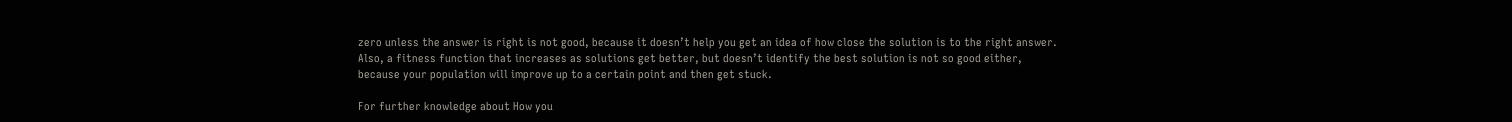zero unless the answer is right is not good, because it doesn’t help you get an idea of how close the solution is to the right answer. Also, a fitness function that increases as solutions get better, but doesn’t identify the best solution is not so good either, because your population will improve up to a certain point and then get stuck.

For further knowledge about How you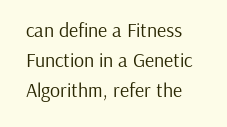can define a Fitness Function in a Genetic Algorithm, refer the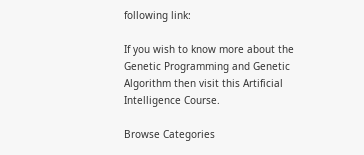following link:

If you wish to know more about the Genetic Programming and Genetic Algorithm then visit this Artificial Intelligence Course.

Browse Categories